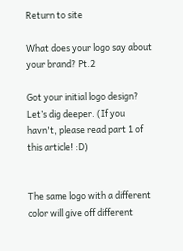Return to site

What does your logo say about your brand? Pt.2

Got your initial logo design? Let’s dig deeper. (If you havn't, please read part 1 of this article! :D)


The same logo with a different color will give off different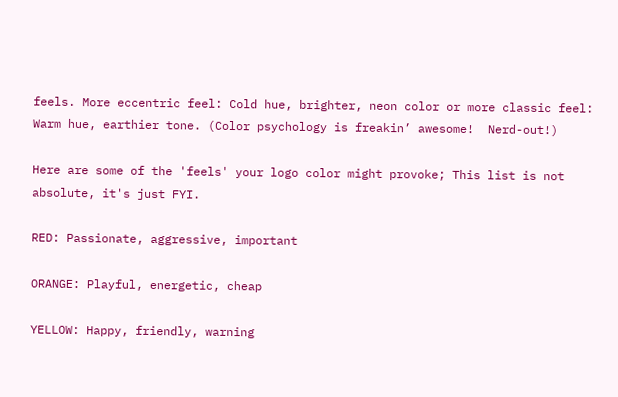feels. More eccentric feel: Cold hue, brighter, neon color or more classic feel: Warm hue, earthier tone. (Color psychology is freakin’ awesome!  Nerd-out!)

Here are some of the 'feels' your logo color might provoke; This list is not absolute, it's just FYI.

RED: Passionate, aggressive, important

ORANGE: Playful, energetic, cheap

YELLOW: Happy, friendly, warning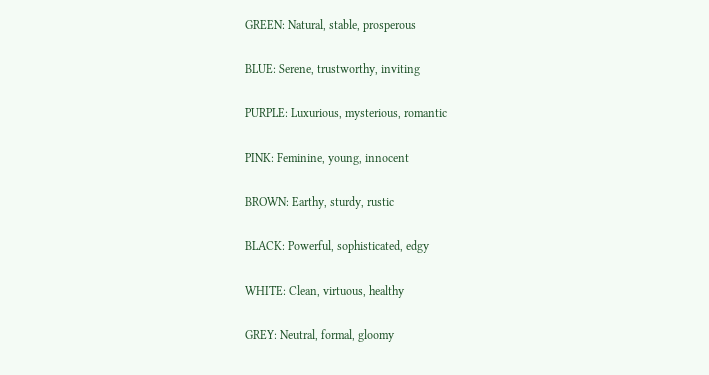GREEN: Natural, stable, prosperous

BLUE: Serene, trustworthy, inviting

PURPLE: Luxurious, mysterious, romantic

PINK: Feminine, young, innocent

BROWN: Earthy, sturdy, rustic

BLACK: Powerful, sophisticated, edgy

WHITE: Clean, virtuous, healthy

GREY: Neutral, formal, gloomy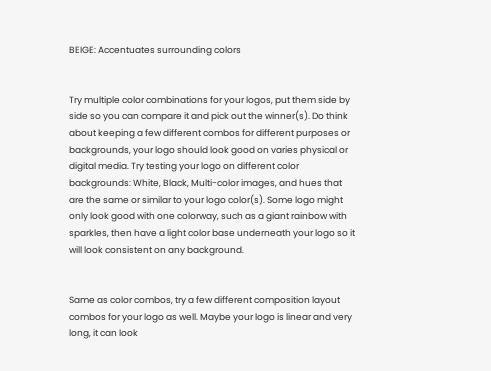BEIGE: Accentuates surrounding colors


Try multiple color combinations for your logos, put them side by side so you can compare it and pick out the winner(s). Do think about keeping a few different combos for different purposes or backgrounds, your logo should look good on varies physical or digital media. Try testing your logo on different color backgrounds: White, Black, Multi-color images, and hues that are the same or similar to your logo color(s). Some logo might only look good with one colorway, such as a giant rainbow with sparkles, then have a light color base underneath your logo so it will look consistent on any background.


Same as color combos, try a few different composition layout combos for your logo as well. Maybe your logo is linear and very long, it can look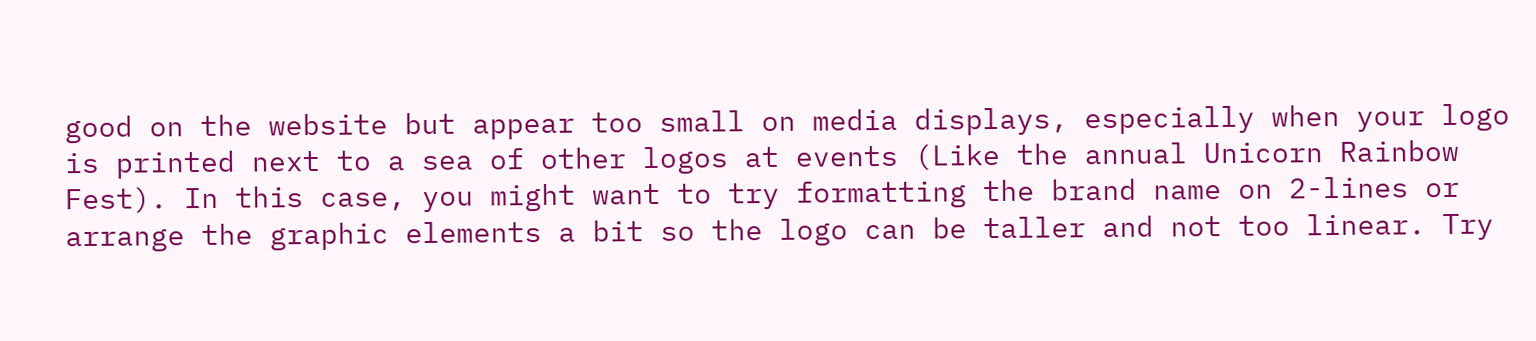good on the website but appear too small on media displays, especially when your logo is printed next to a sea of other logos at events (Like the annual Unicorn Rainbow Fest). In this case, you might want to try formatting the brand name on 2-lines or arrange the graphic elements a bit so the logo can be taller and not too linear. Try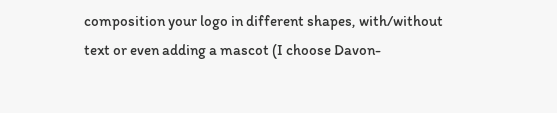composition your logo in different shapes, with/without text or even adding a mascot (I choose Davon-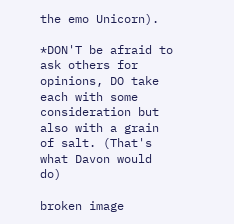the emo Unicorn).

*DON'T be afraid to ask others for opinions, DO take each with some consideration but also with a grain of salt. (That's what Davon would do)

broken image